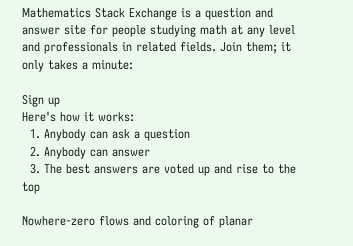Mathematics Stack Exchange is a question and answer site for people studying math at any level and professionals in related fields. Join them; it only takes a minute:

Sign up
Here's how it works:
  1. Anybody can ask a question
  2. Anybody can answer
  3. The best answers are voted up and rise to the top

Nowhere-zero flows and coloring of planar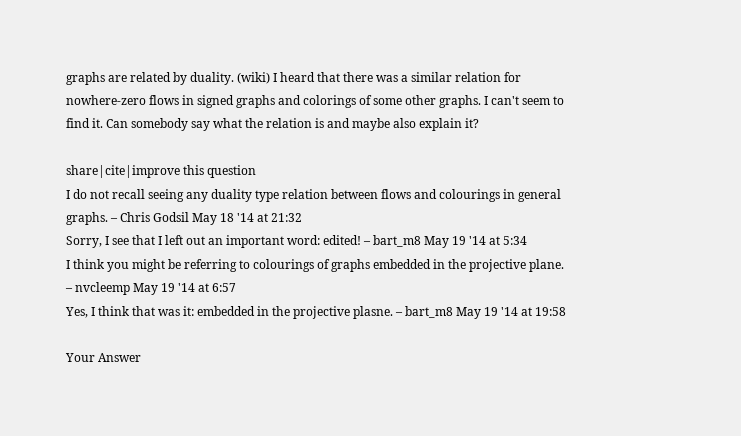graphs are related by duality. (wiki) I heard that there was a similar relation for nowhere-zero flows in signed graphs and colorings of some other graphs. I can't seem to find it. Can somebody say what the relation is and maybe also explain it?

share|cite|improve this question
I do not recall seeing any duality type relation between flows and colourings in general graphs. – Chris Godsil May 18 '14 at 21:32
Sorry, I see that I left out an important word: edited! – bart_m8 May 19 '14 at 5:34
I think you might be referring to colourings of graphs embedded in the projective plane. – nvcleemp May 19 '14 at 6:57
Yes, I think that was it: embedded in the projective plasne. – bart_m8 May 19 '14 at 19:58

Your Answer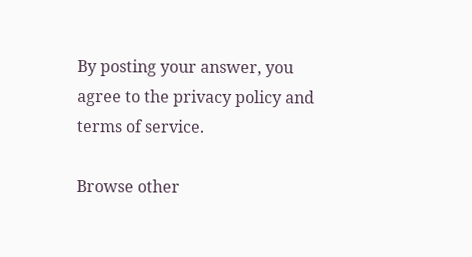By posting your answer, you agree to the privacy policy and terms of service.

Browse other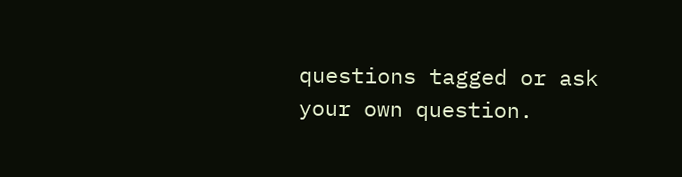questions tagged or ask your own question.